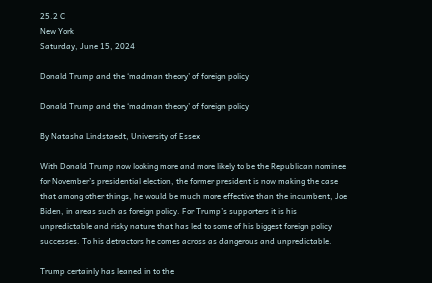25.2 C
New York
Saturday, June 15, 2024

Donald Trump and the ‘madman theory’ of foreign policy

Donald Trump and the ‘madman theory’ of foreign policy

By Natasha Lindstaedt, University of Essex

With Donald Trump now looking more and more likely to be the Republican nominee for November’s presidential election, the former president is now making the case that among other things, he would be much more effective than the incumbent, Joe Biden, in areas such as foreign policy. For Trump’s supporters it is his unpredictable and risky nature that has led to some of his biggest foreign policy successes. To his detractors he comes across as dangerous and unpredictable.

Trump certainly has leaned in to the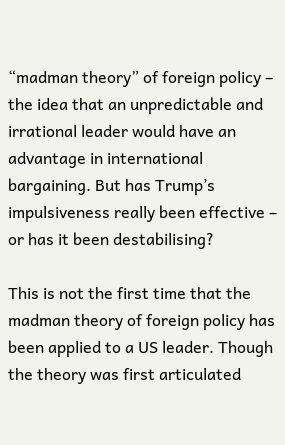“madman theory” of foreign policy – the idea that an unpredictable and irrational leader would have an advantage in international bargaining. But has Trump’s impulsiveness really been effective – or has it been destabilising?

This is not the first time that the madman theory of foreign policy has been applied to a US leader. Though the theory was first articulated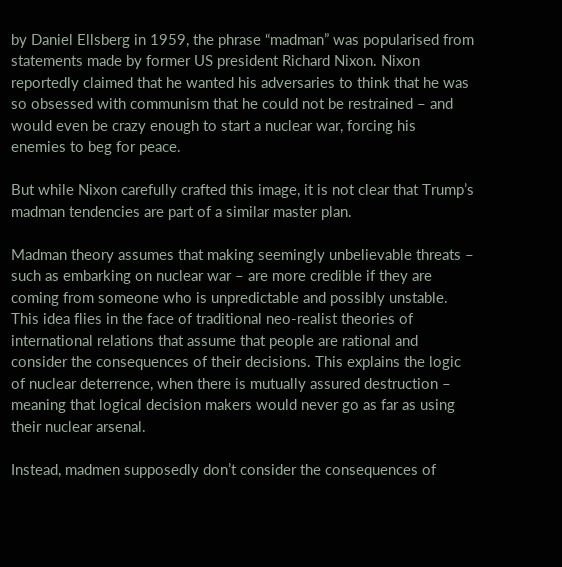by Daniel Ellsberg in 1959, the phrase “madman” was popularised from statements made by former US president Richard Nixon. Nixon reportedly claimed that he wanted his adversaries to think that he was so obsessed with communism that he could not be restrained – and would even be crazy enough to start a nuclear war, forcing his enemies to beg for peace.

But while Nixon carefully crafted this image, it is not clear that Trump’s madman tendencies are part of a similar master plan.

Madman theory assumes that making seemingly unbelievable threats – such as embarking on nuclear war – are more credible if they are coming from someone who is unpredictable and possibly unstable. This idea flies in the face of traditional neo-realist theories of international relations that assume that people are rational and consider the consequences of their decisions. This explains the logic of nuclear deterrence, when there is mutually assured destruction – meaning that logical decision makers would never go as far as using their nuclear arsenal.

Instead, madmen supposedly don’t consider the consequences of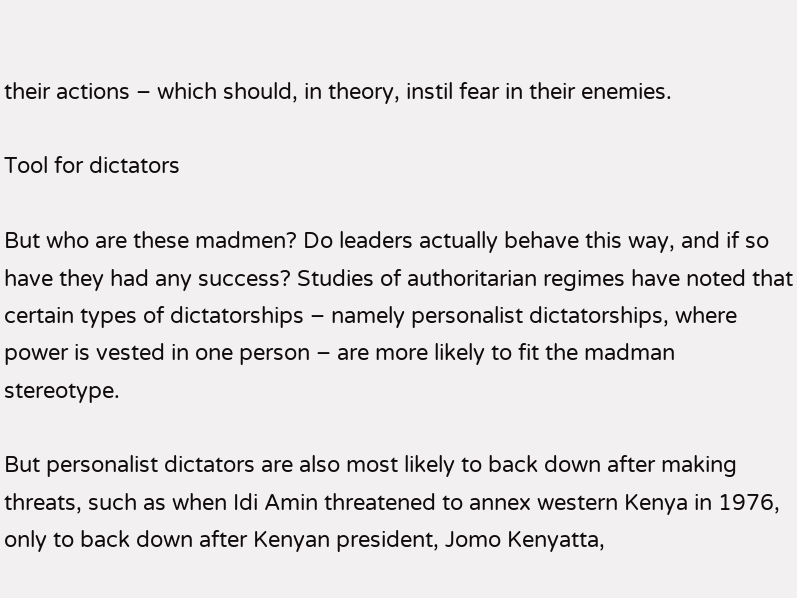their actions – which should, in theory, instil fear in their enemies.

Tool for dictators

But who are these madmen? Do leaders actually behave this way, and if so have they had any success? Studies of authoritarian regimes have noted that certain types of dictatorships – namely personalist dictatorships, where power is vested in one person – are more likely to fit the madman stereotype.

But personalist dictators are also most likely to back down after making threats, such as when Idi Amin threatened to annex western Kenya in 1976, only to back down after Kenyan president, Jomo Kenyatta,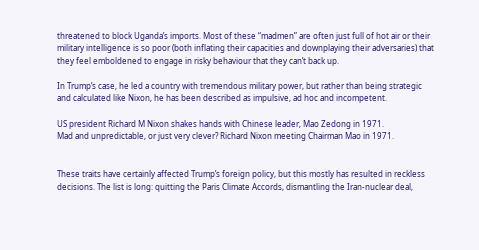threatened to block Uganda’s imports. Most of these “madmen” are often just full of hot air or their military intelligence is so poor (both inflating their capacities and downplaying their adversaries) that they feel emboldened to engage in risky behaviour that they can’t back up.

In Trump’s case, he led a country with tremendous military power, but rather than being strategic and calculated like Nixon, he has been described as impulsive, ad hoc and incompetent.

US president Richard M Nixon shakes hands with Chinese leader, Mao Zedong in 1971.
Mad and unpredictable, or just very clever? Richard Nixon meeting Chairman Mao in 1971.


These traits have certainly affected Trump’s foreign policy, but this mostly has resulted in reckless decisions. The list is long: quitting the Paris Climate Accords, dismantling the Iran-nuclear deal,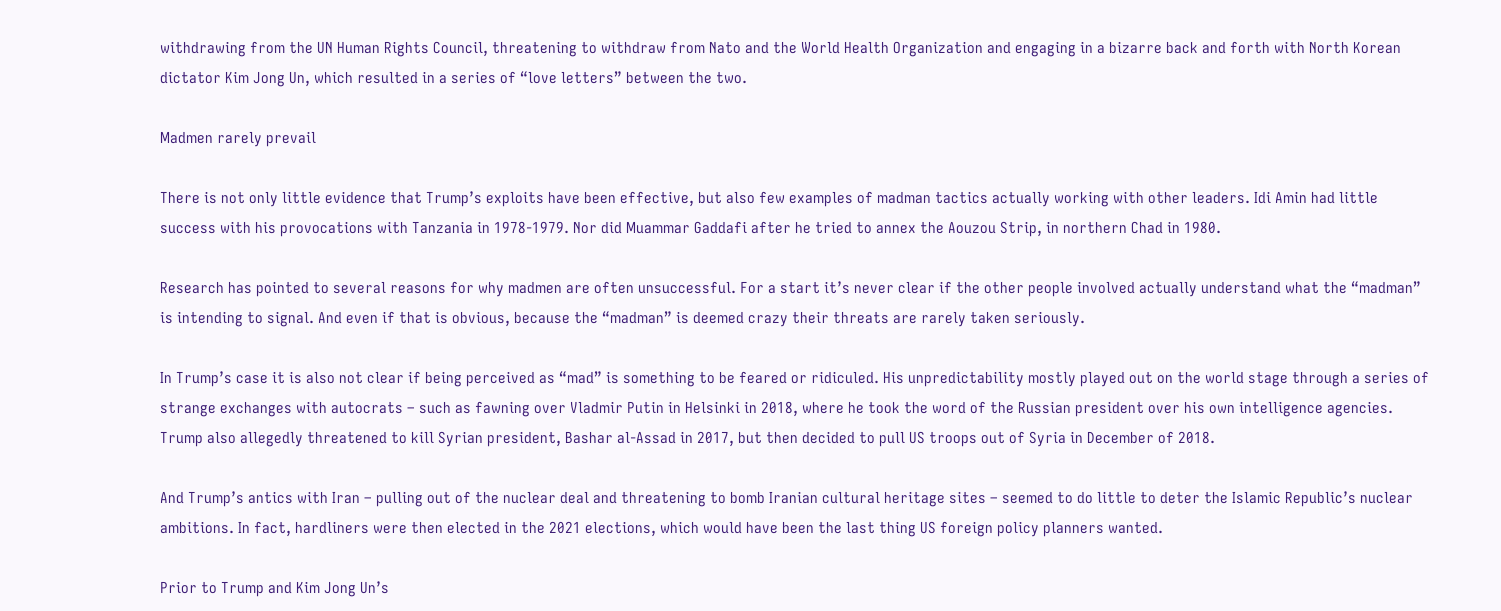withdrawing from the UN Human Rights Council, threatening to withdraw from Nato and the World Health Organization and engaging in a bizarre back and forth with North Korean dictator Kim Jong Un, which resulted in a series of “love letters” between the two.

Madmen rarely prevail

There is not only little evidence that Trump’s exploits have been effective, but also few examples of madman tactics actually working with other leaders. Idi Amin had little success with his provocations with Tanzania in 1978-1979. Nor did Muammar Gaddafi after he tried to annex the Aouzou Strip, in northern Chad in 1980.

Research has pointed to several reasons for why madmen are often unsuccessful. For a start it’s never clear if the other people involved actually understand what the “madman” is intending to signal. And even if that is obvious, because the “madman” is deemed crazy their threats are rarely taken seriously.

In Trump’s case it is also not clear if being perceived as “mad” is something to be feared or ridiculed. His unpredictability mostly played out on the world stage through a series of strange exchanges with autocrats – such as fawning over Vladmir Putin in Helsinki in 2018, where he took the word of the Russian president over his own intelligence agencies. Trump also allegedly threatened to kill Syrian president, Bashar al-Assad in 2017, but then decided to pull US troops out of Syria in December of 2018.

And Trump’s antics with Iran – pulling out of the nuclear deal and threatening to bomb Iranian cultural heritage sites – seemed to do little to deter the Islamic Republic’s nuclear ambitions. In fact, hardliners were then elected in the 2021 elections, which would have been the last thing US foreign policy planners wanted.

Prior to Trump and Kim Jong Un’s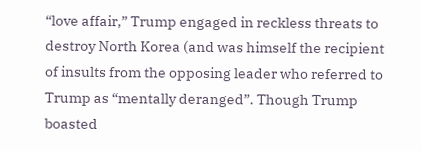“love affair,” Trump engaged in reckless threats to destroy North Korea (and was himself the recipient of insults from the opposing leader who referred to Trump as “mentally deranged”. Though Trump boasted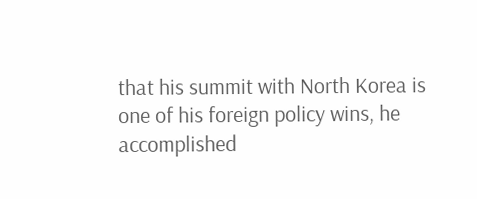that his summit with North Korea is one of his foreign policy wins, he accomplished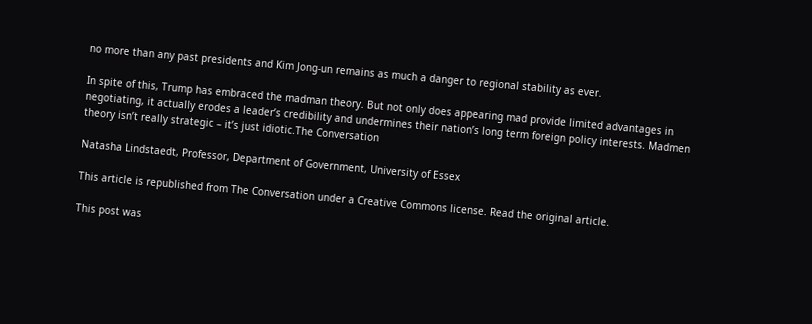no more than any past presidents and Kim Jong-un remains as much a danger to regional stability as ever.

In spite of this, Trump has embraced the madman theory. But not only does appearing mad provide limited advantages in negotiating, it actually erodes a leader’s credibility and undermines their nation’s long term foreign policy interests. Madmen theory isn’t really strategic – it’s just idiotic.The Conversation

Natasha Lindstaedt, Professor, Department of Government, University of Essex

This article is republished from The Conversation under a Creative Commons license. Read the original article.

This post was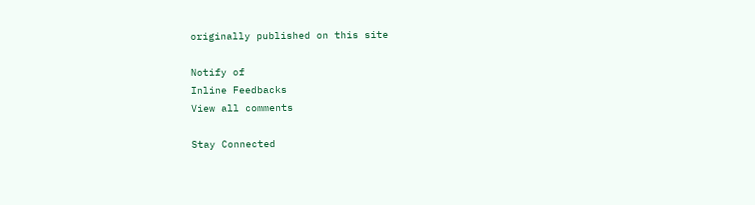originally published on this site

Notify of
Inline Feedbacks
View all comments

Stay Connected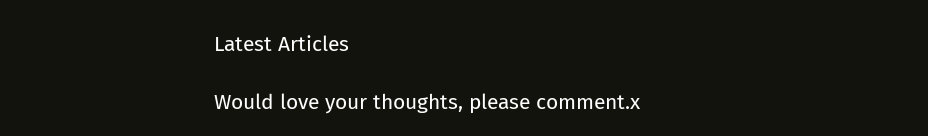Latest Articles

Would love your thoughts, please comment.x